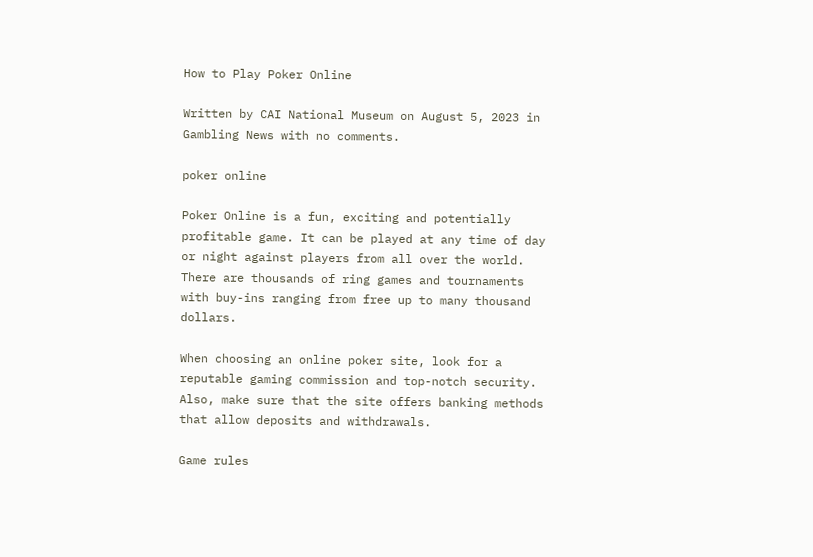How to Play Poker Online

Written by CAI National Museum on August 5, 2023 in Gambling News with no comments.

poker online

Poker Online is a fun, exciting and potentially profitable game. It can be played at any time of day or night against players from all over the world. There are thousands of ring games and tournaments with buy-ins ranging from free up to many thousand dollars.

When choosing an online poker site, look for a reputable gaming commission and top-notch security. Also, make sure that the site offers banking methods that allow deposits and withdrawals.

Game rules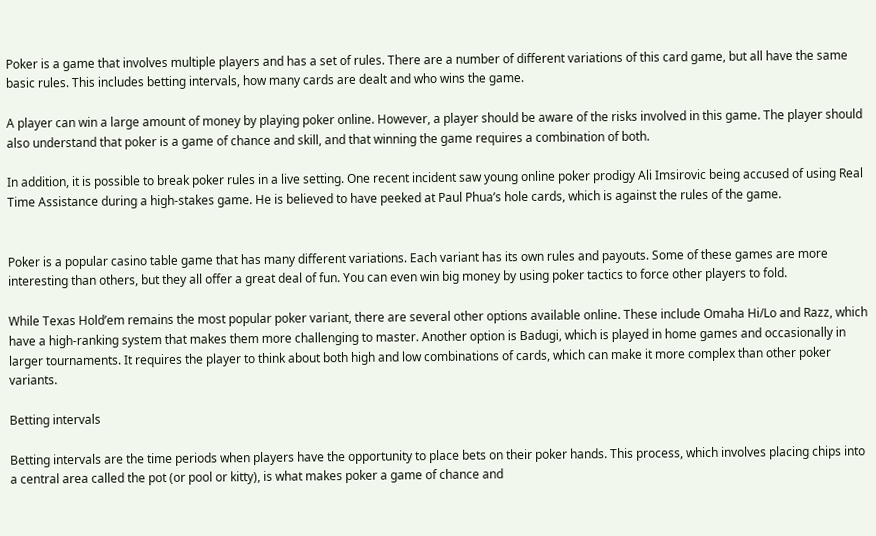Poker is a game that involves multiple players and has a set of rules. There are a number of different variations of this card game, but all have the same basic rules. This includes betting intervals, how many cards are dealt and who wins the game.

A player can win a large amount of money by playing poker online. However, a player should be aware of the risks involved in this game. The player should also understand that poker is a game of chance and skill, and that winning the game requires a combination of both.

In addition, it is possible to break poker rules in a live setting. One recent incident saw young online poker prodigy Ali Imsirovic being accused of using Real Time Assistance during a high-stakes game. He is believed to have peeked at Paul Phua’s hole cards, which is against the rules of the game.


Poker is a popular casino table game that has many different variations. Each variant has its own rules and payouts. Some of these games are more interesting than others, but they all offer a great deal of fun. You can even win big money by using poker tactics to force other players to fold.

While Texas Hold’em remains the most popular poker variant, there are several other options available online. These include Omaha Hi/Lo and Razz, which have a high-ranking system that makes them more challenging to master. Another option is Badugi, which is played in home games and occasionally in larger tournaments. It requires the player to think about both high and low combinations of cards, which can make it more complex than other poker variants.

Betting intervals

Betting intervals are the time periods when players have the opportunity to place bets on their poker hands. This process, which involves placing chips into a central area called the pot (or pool or kitty), is what makes poker a game of chance and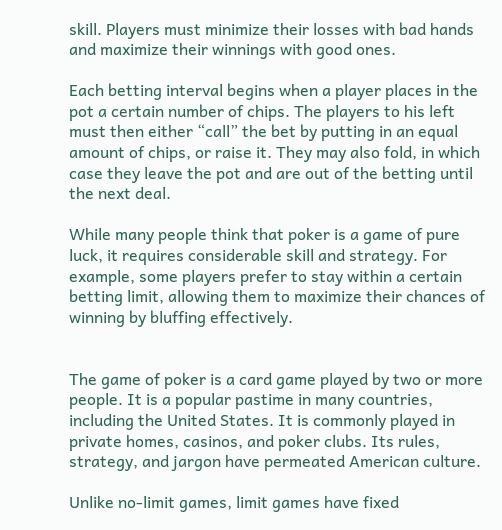skill. Players must minimize their losses with bad hands and maximize their winnings with good ones.

Each betting interval begins when a player places in the pot a certain number of chips. The players to his left must then either “call” the bet by putting in an equal amount of chips, or raise it. They may also fold, in which case they leave the pot and are out of the betting until the next deal.

While many people think that poker is a game of pure luck, it requires considerable skill and strategy. For example, some players prefer to stay within a certain betting limit, allowing them to maximize their chances of winning by bluffing effectively.


The game of poker is a card game played by two or more people. It is a popular pastime in many countries, including the United States. It is commonly played in private homes, casinos, and poker clubs. Its rules, strategy, and jargon have permeated American culture.

Unlike no-limit games, limit games have fixed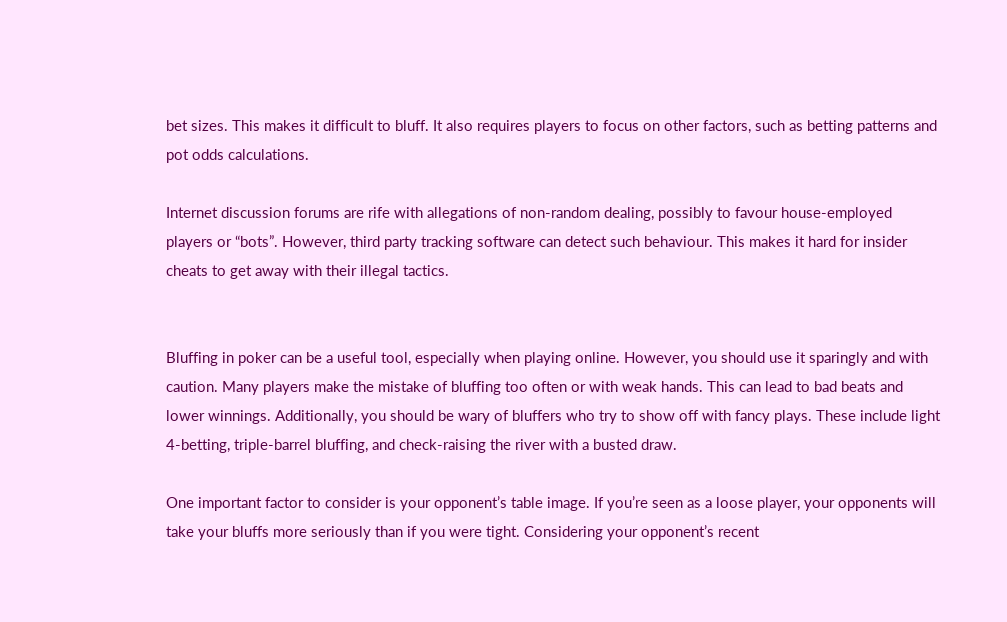bet sizes. This makes it difficult to bluff. It also requires players to focus on other factors, such as betting patterns and pot odds calculations.

Internet discussion forums are rife with allegations of non-random dealing, possibly to favour house-employed players or “bots”. However, third party tracking software can detect such behaviour. This makes it hard for insider cheats to get away with their illegal tactics.


Bluffing in poker can be a useful tool, especially when playing online. However, you should use it sparingly and with caution. Many players make the mistake of bluffing too often or with weak hands. This can lead to bad beats and lower winnings. Additionally, you should be wary of bluffers who try to show off with fancy plays. These include light 4-betting, triple-barrel bluffing, and check-raising the river with a busted draw.

One important factor to consider is your opponent’s table image. If you’re seen as a loose player, your opponents will take your bluffs more seriously than if you were tight. Considering your opponent’s recent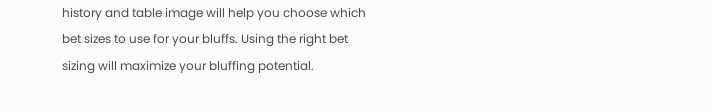history and table image will help you choose which bet sizes to use for your bluffs. Using the right bet sizing will maximize your bluffing potential.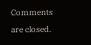Comments are closed.